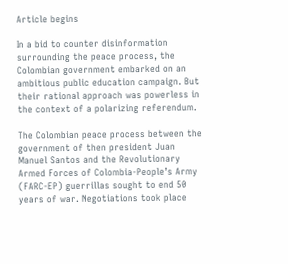Article begins

In a bid to counter disinformation surrounding the peace process, the Colombian government embarked on an ambitious public education campaign. But their rational approach was powerless in the context of a polarizing referendum.

The Colombian peace process between the government of then president Juan Manuel Santos and the Revolutionary Armed Forces of Colombia-People’s Army (FARC-EP) guerrillas sought to end 50 years of war. Negotiations took place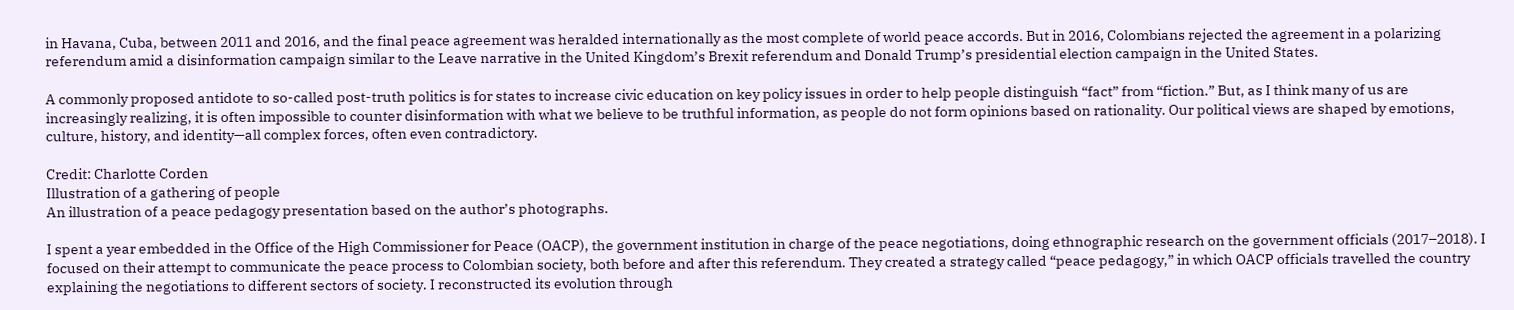in Havana, Cuba, between 2011 and 2016, and the final peace agreement was heralded internationally as the most complete of world peace accords. But in 2016, Colombians rejected the agreement in a polarizing referendum amid a disinformation campaign similar to the Leave narrative in the United Kingdom’s Brexit referendum and Donald Trump’s presidential election campaign in the United States.

A commonly proposed antidote to so-called post-truth politics is for states to increase civic education on key policy issues in order to help people distinguish “fact” from “fiction.” But, as I think many of us are increasingly realizing, it is often impossible to counter disinformation with what we believe to be truthful information, as people do not form opinions based on rationality. Our political views are shaped by emotions, culture, history, and identity—all complex forces, often even contradictory.

Credit: Charlotte Corden
Illustration of a gathering of people
An illustration of a peace pedagogy presentation based on the author’s photographs.

I spent a year embedded in the Office of the High Commissioner for Peace (OACP), the government institution in charge of the peace negotiations, doing ethnographic research on the government officials (2017–2018). I focused on their attempt to communicate the peace process to Colombian society, both before and after this referendum. They created a strategy called “peace pedagogy,” in which OACP officials travelled the country explaining the negotiations to different sectors of society. I reconstructed its evolution through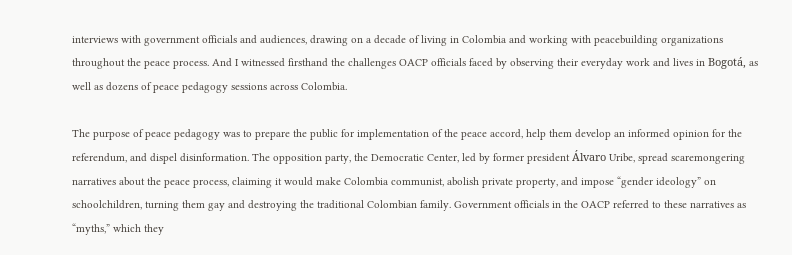interviews with government officials and audiences, drawing on a decade of living in Colombia and working with peacebuilding organizations throughout the peace process. And I witnessed firsthand the challenges OACP officials faced by observing their everyday work and lives in Bogotá, as well as dozens of peace pedagogy sessions across Colombia.

The purpose of peace pedagogy was to prepare the public for implementation of the peace accord, help them develop an informed opinion for the referendum, and dispel disinformation. The opposition party, the Democratic Center, led by former president Álvaro Uribe, spread scaremongering narratives about the peace process, claiming it would make Colombia communist, abolish private property, and impose “gender ideology” on schoolchildren, turning them gay and destroying the traditional Colombian family. Government officials in the OACP referred to these narratives as “myths,” which they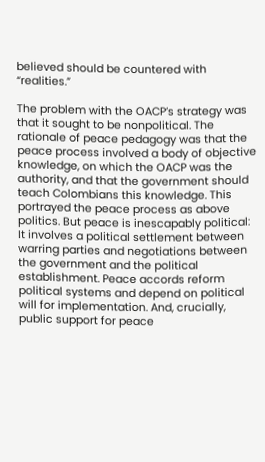believed should be countered with “realities.”

The problem with the OACP’s strategy was that it sought to be nonpolitical. The rationale of peace pedagogy was that the peace process involved a body of objective knowledge, on which the OACP was the authority, and that the government should teach Colombians this knowledge. This portrayed the peace process as above politics. But peace is inescapably political: It involves a political settlement between warring parties and negotiations between the government and the political establishment. Peace accords reform political systems and depend on political will for implementation. And, crucially, public support for peace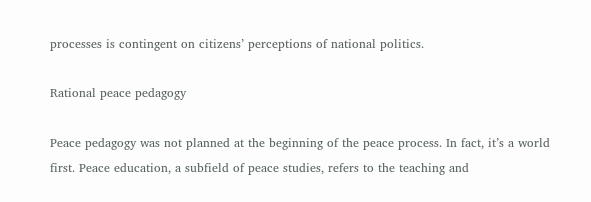processes is contingent on citizens’ perceptions of national politics.

Rational peace pedagogy

Peace pedagogy was not planned at the beginning of the peace process. In fact, it’s a world first. Peace education, a subfield of peace studies, refers to the teaching and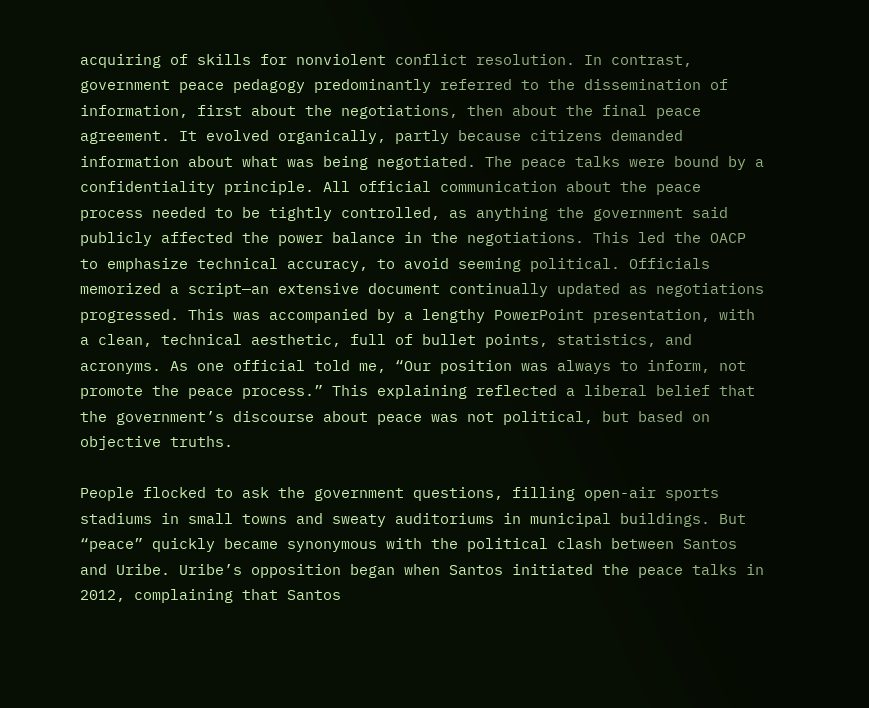acquiring of skills for nonviolent conflict resolution. In contrast, government peace pedagogy predominantly referred to the dissemination of information, first about the negotiations, then about the final peace agreement. It evolved organically, partly because citizens demanded information about what was being negotiated. The peace talks were bound by a confidentiality principle. All official communication about the peace process needed to be tightly controlled, as anything the government said publicly affected the power balance in the negotiations. This led the OACP to emphasize technical accuracy, to avoid seeming political. Officials memorized a script—an extensive document continually updated as negotiations progressed. This was accompanied by a lengthy PowerPoint presentation, with a clean, technical aesthetic, full of bullet points, statistics, and acronyms. As one official told me, “Our position was always to inform, not promote the peace process.” This explaining reflected a liberal belief that the government’s discourse about peace was not political, but based on objective truths.

People flocked to ask the government questions, filling open-air sports stadiums in small towns and sweaty auditoriums in municipal buildings. But “peace” quickly became synonymous with the political clash between Santos and Uribe. Uribe’s opposition began when Santos initiated the peace talks in 2012, complaining that Santos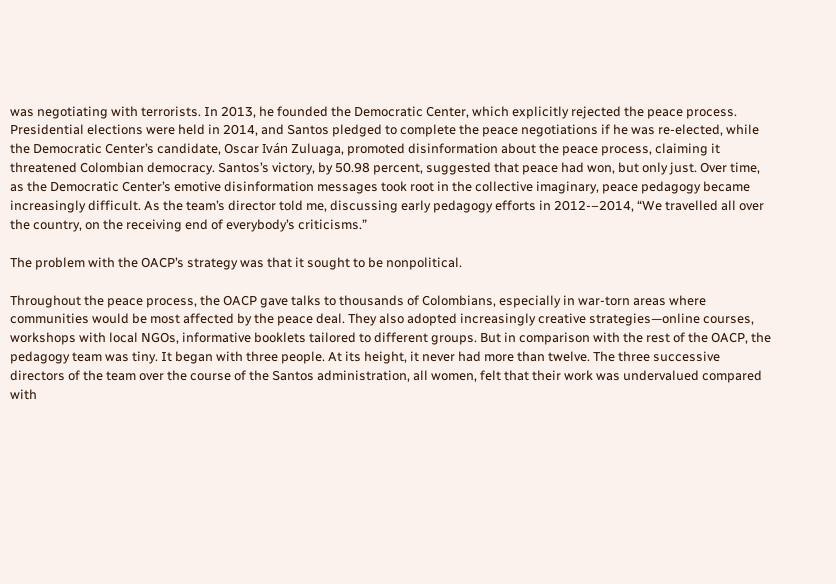was negotiating with terrorists. In 2013, he founded the Democratic Center, which explicitly rejected the peace process. Presidential elections were held in 2014, and Santos pledged to complete the peace negotiations if he was re-elected, while the Democratic Center’s candidate, Oscar Iván Zuluaga, promoted disinformation about the peace process, claiming it threatened Colombian democracy. Santos’s victory, by 50.98 percent, suggested that peace had won, but only just. Over time, as the Democratic Center’s emotive disinformation messages took root in the collective imaginary, peace pedagogy became increasingly difficult. As the team’s director told me, discussing early pedagogy efforts in 2012-–2014, “We travelled all over the country, on the receiving end of everybody’s criticisms.”

The problem with the OACP’s strategy was that it sought to be nonpolitical.

Throughout the peace process, the OACP gave talks to thousands of Colombians, especially in war-torn areas where communities would be most affected by the peace deal. They also adopted increasingly creative strategies—online courses, workshops with local NGOs, informative booklets tailored to different groups. But in comparison with the rest of the OACP, the pedagogy team was tiny. It began with three people. At its height, it never had more than twelve. The three successive directors of the team over the course of the Santos administration, all women, felt that their work was undervalued compared with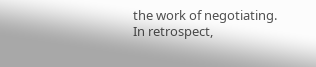the work of negotiating. In retrospect,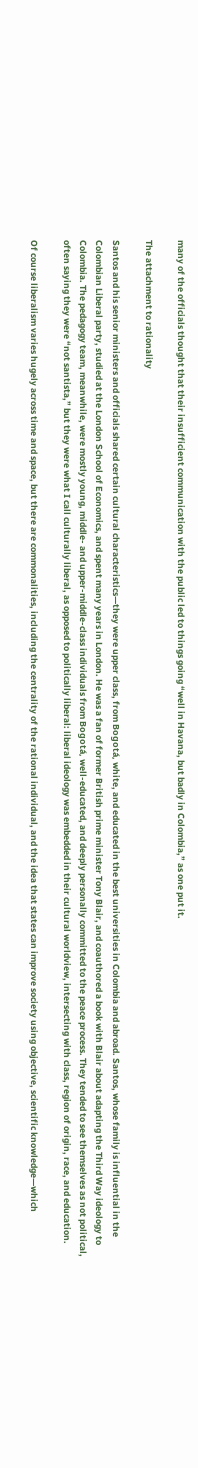many of the officials thought that their insufficient communication with the public led to things going “well in Havana, but badly in Colombia,” as one put it.

The attachment to rationality

Santos and his senior ministers and officials shared certain cultural characteristics—they were upper class, from Bogotá, white, and educated in the best universities in Colombia and abroad. Santos, whose family is influential in the Colombian Liberal party, studied at the London School of Economics, and spent many years in London. He was a fan of former British prime minister Tony Blair, and coauthored a book with Blair about adapting the Third Way ideology to Colombia. The pedagogy team, meanwhile, were mostly young, middle- and upper-middle-class individuals from Bogotá, well-educated, and deeply personally committed to the peace process. They tended to see themselves as not political, often saying they were “not santista,” but they were what I call culturally liberal, as opposed to politically liberal: liberal ideology was embedded in their cultural worldview, intersecting with class, region of origin, race, and education.

Of course liberalism varies hugely across time and space, but there are commonalities, including the centrality of the rational individual, and the idea that states can improve society using objective, scientific knowledge—which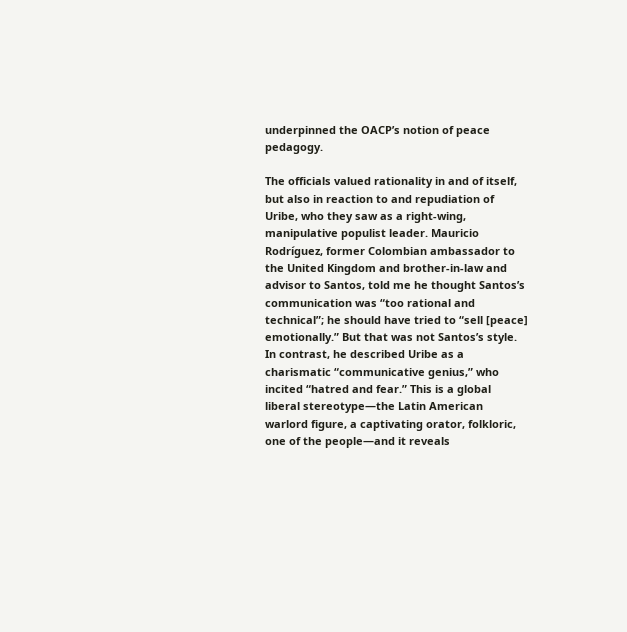underpinned the OACP’s notion of peace pedagogy.

The officials valued rationality in and of itself, but also in reaction to and repudiation of Uribe, who they saw as a right-wing, manipulative populist leader. Mauricio Rodríguez, former Colombian ambassador to the United Kingdom and brother-in-law and advisor to Santos, told me he thought Santos’s communication was “too rational and technical”; he should have tried to “sell [peace] emotionally.” But that was not Santos’s style. In contrast, he described Uribe as a charismatic “communicative genius,” who incited “hatred and fear.” This is a global liberal stereotype—the Latin American warlord figure, a captivating orator, folkloric, one of the people—and it reveals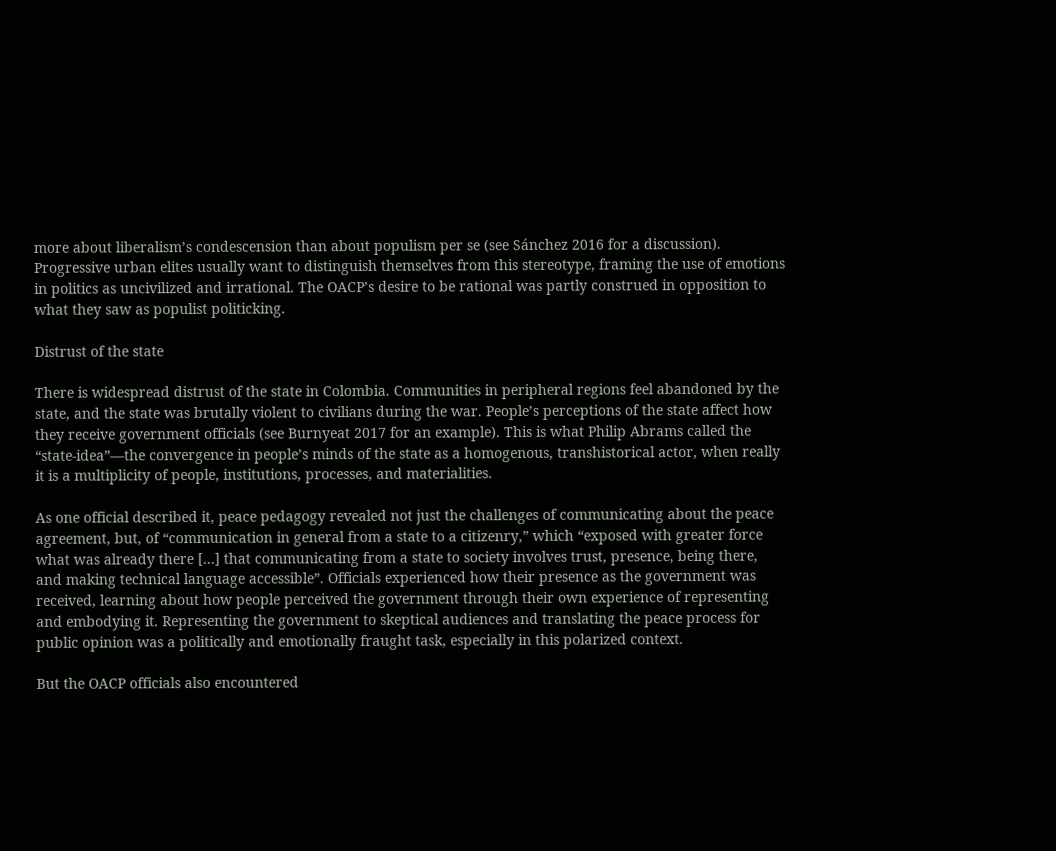more about liberalism’s condescension than about populism per se (see Sánchez 2016 for a discussion). Progressive urban elites usually want to distinguish themselves from this stereotype, framing the use of emotions in politics as uncivilized and irrational. The OACP’s desire to be rational was partly construed in opposition to what they saw as populist politicking.

Distrust of the state

There is widespread distrust of the state in Colombia. Communities in peripheral regions feel abandoned by the state, and the state was brutally violent to civilians during the war. People’s perceptions of the state affect how they receive government officials (see Burnyeat 2017 for an example). This is what Philip Abrams called the “state-idea”—the convergence in people’s minds of the state as a homogenous, transhistorical actor, when really it is a multiplicity of people, institutions, processes, and materialities.

As one official described it, peace pedagogy revealed not just the challenges of communicating about the peace agreement, but, of “communication in general from a state to a citizenry,” which “exposed with greater force what was already there […] that communicating from a state to society involves trust, presence, being there, and making technical language accessible”. Officials experienced how their presence as the government was received, learning about how people perceived the government through their own experience of representing and embodying it. Representing the government to skeptical audiences and translating the peace process for public opinion was a politically and emotionally fraught task, especially in this polarized context.

But the OACP officials also encountered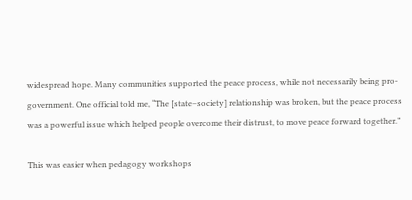widespread hope. Many communities supported the peace process, while not necessarily being pro-government. One official told me, “The [state–society] relationship was broken, but the peace process was a powerful issue which helped people overcome their distrust, to move peace forward together.”

This was easier when pedagogy workshops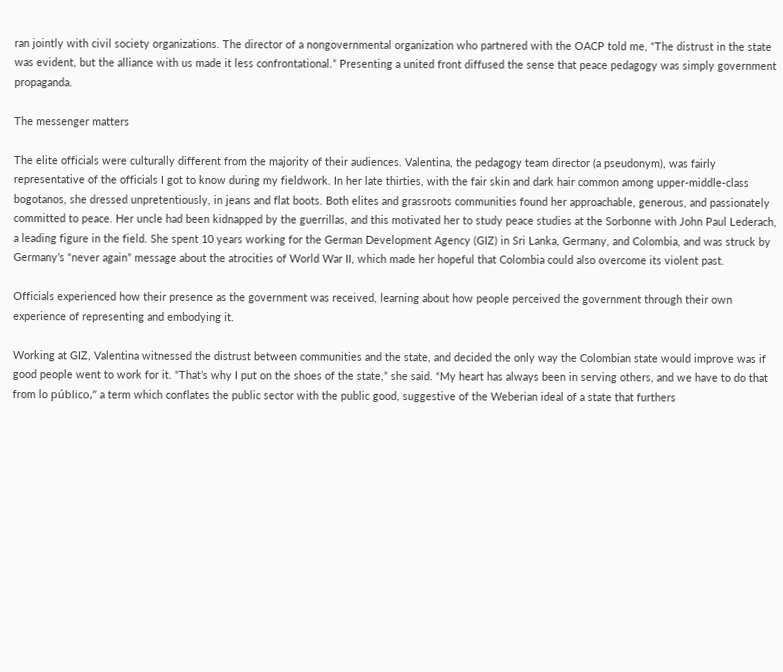ran jointly with civil society organizations. The director of a nongovernmental organization who partnered with the OACP told me, “The distrust in the state was evident, but the alliance with us made it less confrontational.” Presenting a united front diffused the sense that peace pedagogy was simply government propaganda.

The messenger matters

The elite officials were culturally different from the majority of their audiences. Valentina, the pedagogy team director (a pseudonym), was fairly representative of the officials I got to know during my fieldwork. In her late thirties, with the fair skin and dark hair common among upper-middle-class bogotanos, she dressed unpretentiously, in jeans and flat boots. Both elites and grassroots communities found her approachable, generous, and passionately committed to peace. Her uncle had been kidnapped by the guerrillas, and this motivated her to study peace studies at the Sorbonne with John Paul Lederach, a leading figure in the field. She spent 10 years working for the German Development Agency (GIZ) in Sri Lanka, Germany, and Colombia, and was struck by Germany’s “never again” message about the atrocities of World War II, which made her hopeful that Colombia could also overcome its violent past.

Officials experienced how their presence as the government was received, learning about how people perceived the government through their own experience of representing and embodying it.

Working at GIZ, Valentina witnessed the distrust between communities and the state, and decided the only way the Colombian state would improve was if good people went to work for it. “That’s why I put on the shoes of the state,” she said. “My heart has always been in serving others, and we have to do that from lo público,” a term which conflates the public sector with the public good, suggestive of the Weberian ideal of a state that furthers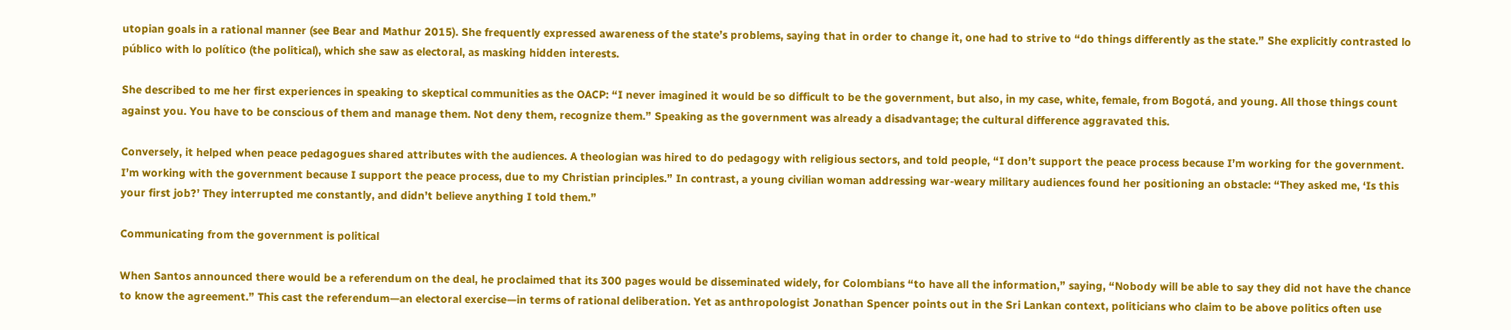utopian goals in a rational manner (see Bear and Mathur 2015). She frequently expressed awareness of the state’s problems, saying that in order to change it, one had to strive to “do things differently as the state.” She explicitly contrasted lo público with lo político (the political), which she saw as electoral, as masking hidden interests.

She described to me her first experiences in speaking to skeptical communities as the OACP: “I never imagined it would be so difficult to be the government, but also, in my case, white, female, from Bogotá, and young. All those things count against you. You have to be conscious of them and manage them. Not deny them, recognize them.” Speaking as the government was already a disadvantage; the cultural difference aggravated this.

Conversely, it helped when peace pedagogues shared attributes with the audiences. A theologian was hired to do pedagogy with religious sectors, and told people, “I don’t support the peace process because I’m working for the government. I’m working with the government because I support the peace process, due to my Christian principles.” In contrast, a young civilian woman addressing war-weary military audiences found her positioning an obstacle: “They asked me, ‘Is this your first job?’ They interrupted me constantly, and didn’t believe anything I told them.”

Communicating from the government is political

When Santos announced there would be a referendum on the deal, he proclaimed that its 300 pages would be disseminated widely, for Colombians “to have all the information,” saying, “Nobody will be able to say they did not have the chance to know the agreement.” This cast the referendum—an electoral exercise—in terms of rational deliberation. Yet as anthropologist Jonathan Spencer points out in the Sri Lankan context, politicians who claim to be above politics often use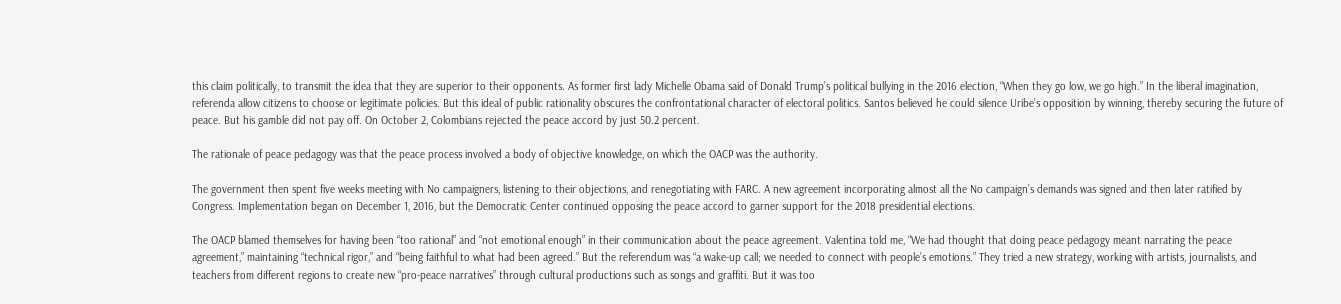this claim politically, to transmit the idea that they are superior to their opponents. As former first lady Michelle Obama said of Donald Trump’s political bullying in the 2016 election, “When they go low, we go high.” In the liberal imagination, referenda allow citizens to choose or legitimate policies. But this ideal of public rationality obscures the confrontational character of electoral politics. Santos believed he could silence Uribe’s opposition by winning, thereby securing the future of peace. But his gamble did not pay off. On October 2, Colombians rejected the peace accord by just 50.2 percent.

The rationale of peace pedagogy was that the peace process involved a body of objective knowledge, on which the OACP was the authority.

The government then spent five weeks meeting with No campaigners, listening to their objections, and renegotiating with FARC. A new agreement incorporating almost all the No campaign’s demands was signed and then later ratified by Congress. Implementation began on December 1, 2016, but the Democratic Center continued opposing the peace accord to garner support for the 2018 presidential elections.

The OACP blamed themselves for having been “too rational” and “not emotional enough” in their communication about the peace agreement. Valentina told me, “We had thought that doing peace pedagogy meant narrating the peace agreement,” maintaining “technical rigor,” and “being faithful to what had been agreed.” But the referendum was “a wake-up call; we needed to connect with people’s emotions.” They tried a new strategy, working with artists, journalists, and teachers from different regions to create new “pro-peace narratives” through cultural productions such as songs and graffiti. But it was too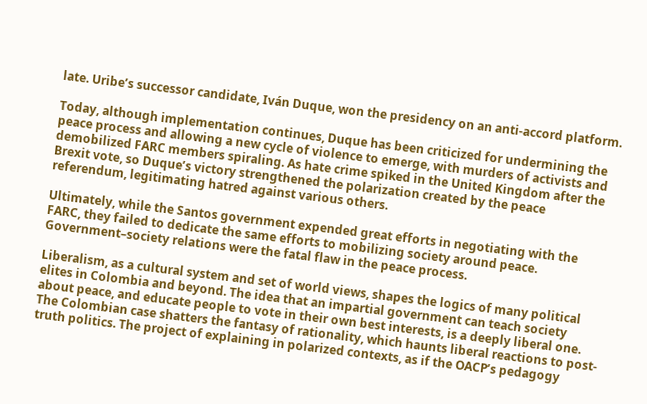late. Uribe’s successor candidate, Iván Duque, won the presidency on an anti-accord platform.

Today, although implementation continues, Duque has been criticized for undermining the peace process and allowing a new cycle of violence to emerge, with murders of activists and demobilized FARC members spiraling. As hate crime spiked in the United Kingdom after the Brexit vote, so Duque’s victory strengthened the polarization created by the peace referendum, legitimating hatred against various others.

Ultimately, while the Santos government expended great efforts in negotiating with the FARC, they failed to dedicate the same efforts to mobilizing society around peace. Government–society relations were the fatal flaw in the peace process.

Liberalism, as a cultural system and set of world views, shapes the logics of many political elites in Colombia and beyond. The idea that an impartial government can teach society about peace, and educate people to vote in their own best interests, is a deeply liberal one. The Colombian case shatters the fantasy of rationality, which haunts liberal reactions to post-truth politics. The project of explaining in polarized contexts, as if the OACP’s pedagogy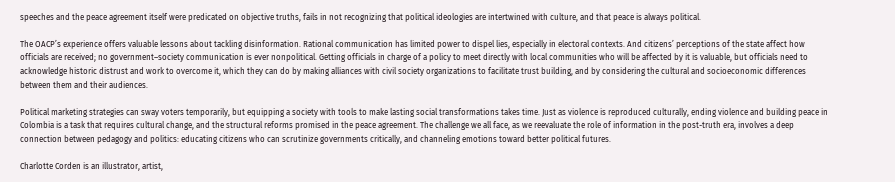speeches and the peace agreement itself were predicated on objective truths, fails in not recognizing that political ideologies are intertwined with culture, and that peace is always political.

The OACP’s experience offers valuable lessons about tackling disinformation. Rational communication has limited power to dispel lies, especially in electoral contexts. And citizens’ perceptions of the state affect how officials are received; no government–society communication is ever nonpolitical. Getting officials in charge of a policy to meet directly with local communities who will be affected by it is valuable, but officials need to acknowledge historic distrust and work to overcome it, which they can do by making alliances with civil society organizations to facilitate trust building, and by considering the cultural and socioeconomic differences between them and their audiences.

Political marketing strategies can sway voters temporarily, but equipping a society with tools to make lasting social transformations takes time. Just as violence is reproduced culturally, ending violence and building peace in Colombia is a task that requires cultural change, and the structural reforms promised in the peace agreement. The challenge we all face, as we reevaluate the role of information in the post-truth era, involves a deep connection between pedagogy and politics: educating citizens who can scrutinize governments critically, and channeling emotions toward better political futures.

Charlotte Corden is an illustrator, artist,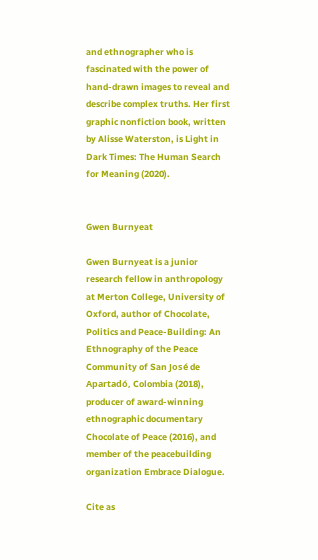and ethnographer who is fascinated with the power of hand-drawn images to reveal and describe complex truths. Her first graphic nonfiction book, written by Alisse Waterston, is Light in Dark Times: The Human Search for Meaning (2020).


Gwen Burnyeat

Gwen Burnyeat is a junior research fellow in anthropology at Merton College, University of Oxford, author of Chocolate, Politics and Peace-Building: An Ethnography of the Peace Community of San José de Apartadó, Colombia (2018), producer of award-winning ethnographic documentary Chocolate of Peace (2016), and member of the peacebuilding organization Embrace Dialogue.

Cite as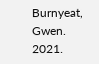Burnyeat, Gwen. 2021.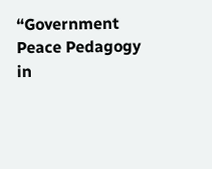“Government Peace Pedagogy in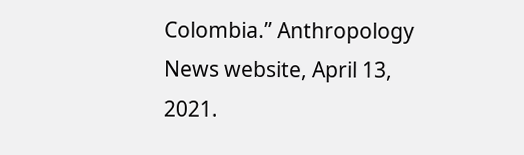Colombia.” Anthropology News website, April 13, 2021.